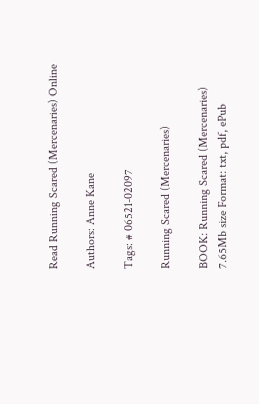Read Running Scared (Mercenaries) Online

Authors: Anne Kane

Tags: # 06521-02097

Running Scared (Mercenaries)

BOOK: Running Scared (Mercenaries)
7.65Mb size Format: txt, pdf, ePub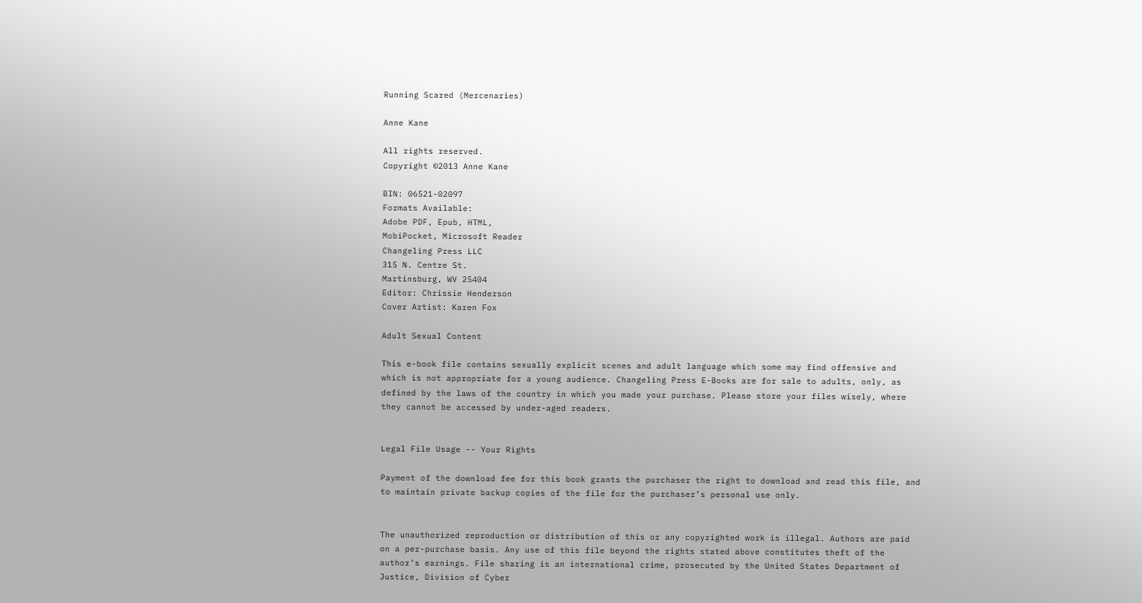Running Scared (Mercenaries)

Anne Kane

All rights reserved.
Copyright ©2013 Anne Kane

BIN: 06521-02097
Formats Available:
Adobe PDF, Epub, HTML,
MobiPocket, Microsoft Reader
Changeling Press LLC
315 N. Centre St.
Martinsburg, WV 25404
Editor: Chrissie Henderson
Cover Artist: Karen Fox

Adult Sexual Content

This e-book file contains sexually explicit scenes and adult language which some may find offensive and which is not appropriate for a young audience. Changeling Press E-Books are for sale to adults, only, as defined by the laws of the country in which you made your purchase. Please store your files wisely, where they cannot be accessed by under-aged readers.


Legal File Usage -- Your Rights

Payment of the download fee for this book grants the purchaser the right to download and read this file, and to maintain private backup copies of the file for the purchaser’s personal use only.


The unauthorized reproduction or distribution of this or any copyrighted work is illegal. Authors are paid on a per-purchase basis. Any use of this file beyond the rights stated above constitutes theft of the author’s earnings. File sharing is an international crime, prosecuted by the United States Department of Justice, Division of Cyber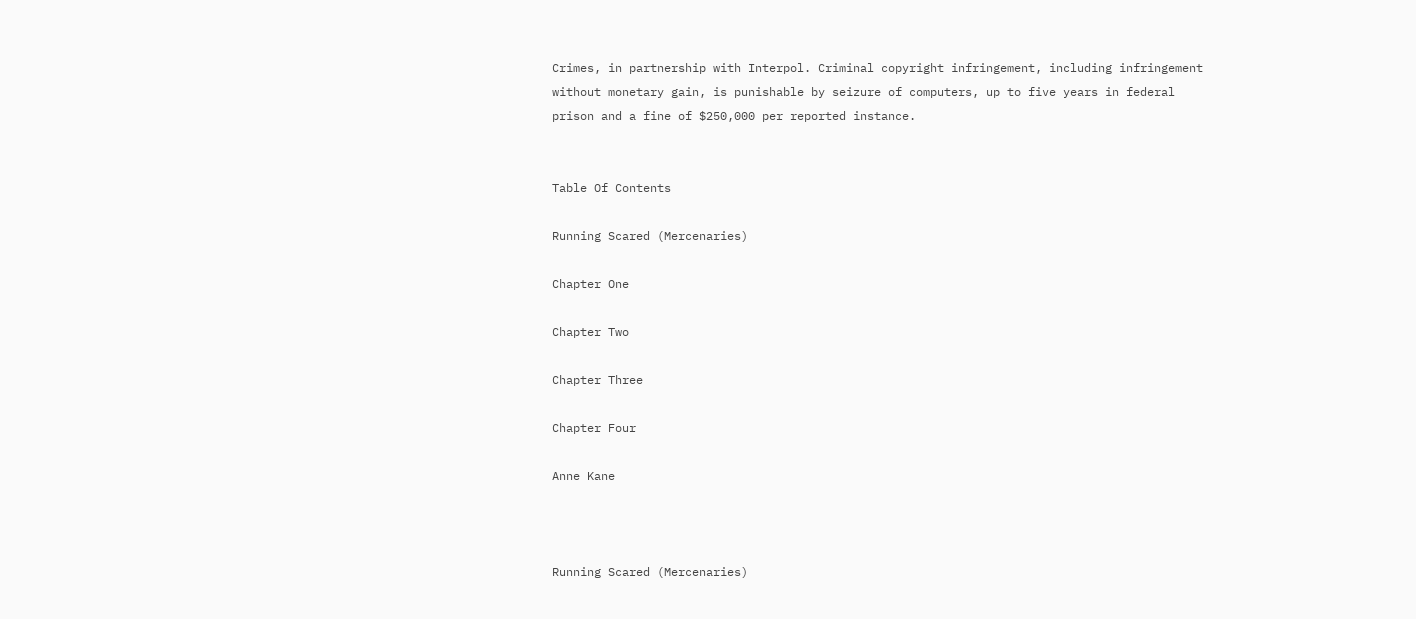Crimes, in partnership with Interpol. Criminal copyright infringement, including infringement without monetary gain, is punishable by seizure of computers, up to five years in federal prison and a fine of $250,000 per reported instance.


Table Of Contents

Running Scared (Mercenaries)

Chapter One

Chapter Two

Chapter Three

Chapter Four

Anne Kane



Running Scared (Mercenaries)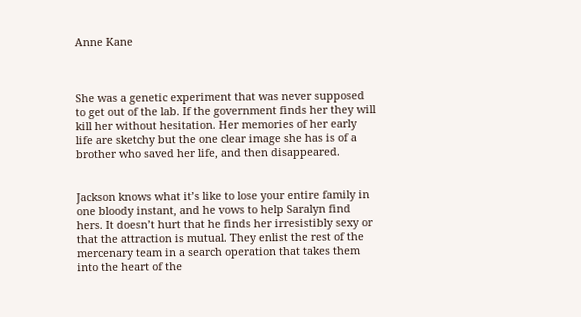Anne Kane



She was a genetic experiment that was never supposed to get out of the lab. If the government finds her they will kill her without hesitation. Her memories of her early life are sketchy but the one clear image she has is of a brother who saved her life, and then disappeared.


Jackson knows what it’s like to lose your entire family in one bloody instant, and he vows to help Saralyn find hers. It doesn’t hurt that he finds her irresistibly sexy or that the attraction is mutual. They enlist the rest of the mercenary team in a search operation that takes them into the heart of the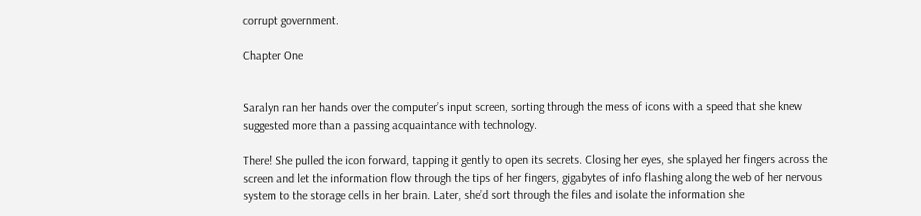corrupt government.

Chapter One


Saralyn ran her hands over the computer’s input screen, sorting through the mess of icons with a speed that she knew suggested more than a passing acquaintance with technology.

There! She pulled the icon forward, tapping it gently to open its secrets. Closing her eyes, she splayed her fingers across the screen and let the information flow through the tips of her fingers, gigabytes of info flashing along the web of her nervous system to the storage cells in her brain. Later, she’d sort through the files and isolate the information she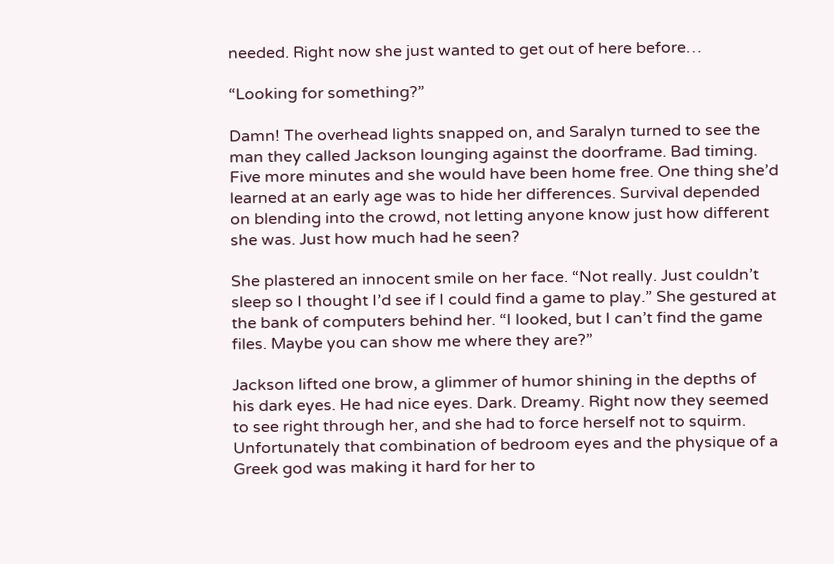needed. Right now she just wanted to get out of here before…

“Looking for something?”

Damn! The overhead lights snapped on, and Saralyn turned to see the man they called Jackson lounging against the doorframe. Bad timing. Five more minutes and she would have been home free. One thing she’d learned at an early age was to hide her differences. Survival depended on blending into the crowd, not letting anyone know just how different she was. Just how much had he seen?

She plastered an innocent smile on her face. “Not really. Just couldn’t sleep so I thought I’d see if I could find a game to play.” She gestured at the bank of computers behind her. “I looked, but I can’t find the game files. Maybe you can show me where they are?”

Jackson lifted one brow, a glimmer of humor shining in the depths of his dark eyes. He had nice eyes. Dark. Dreamy. Right now they seemed to see right through her, and she had to force herself not to squirm. Unfortunately that combination of bedroom eyes and the physique of a Greek god was making it hard for her to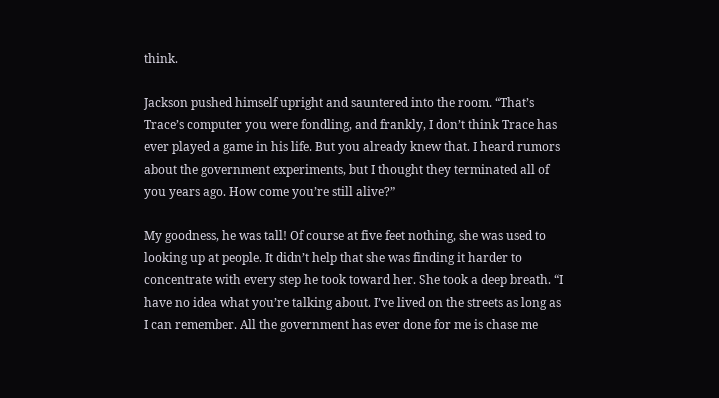think.

Jackson pushed himself upright and sauntered into the room. “That’s Trace’s computer you were fondling, and frankly, I don’t think Trace has ever played a game in his life. But you already knew that. I heard rumors about the government experiments, but I thought they terminated all of you years ago. How come you’re still alive?”

My goodness, he was tall! Of course at five feet nothing, she was used to looking up at people. It didn’t help that she was finding it harder to concentrate with every step he took toward her. She took a deep breath. “I have no idea what you’re talking about. I’ve lived on the streets as long as I can remember. All the government has ever done for me is chase me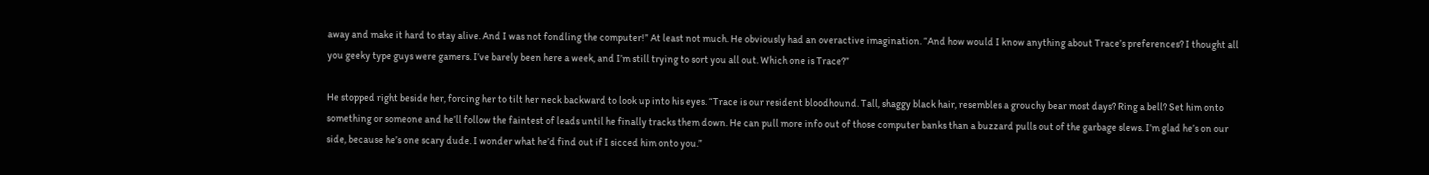away and make it hard to stay alive. And I was not fondling the computer!” At least not much. He obviously had an overactive imagination. “And how would I know anything about Trace’s preferences? I thought all you geeky type guys were gamers. I’ve barely been here a week, and I’m still trying to sort you all out. Which one is Trace?”

He stopped right beside her, forcing her to tilt her neck backward to look up into his eyes. “Trace is our resident bloodhound. Tall, shaggy black hair, resembles a grouchy bear most days? Ring a bell? Set him onto something or someone and he’ll follow the faintest of leads until he finally tracks them down. He can pull more info out of those computer banks than a buzzard pulls out of the garbage slews. I’m glad he’s on our side, because he’s one scary dude. I wonder what he’d find out if I sicced him onto you.”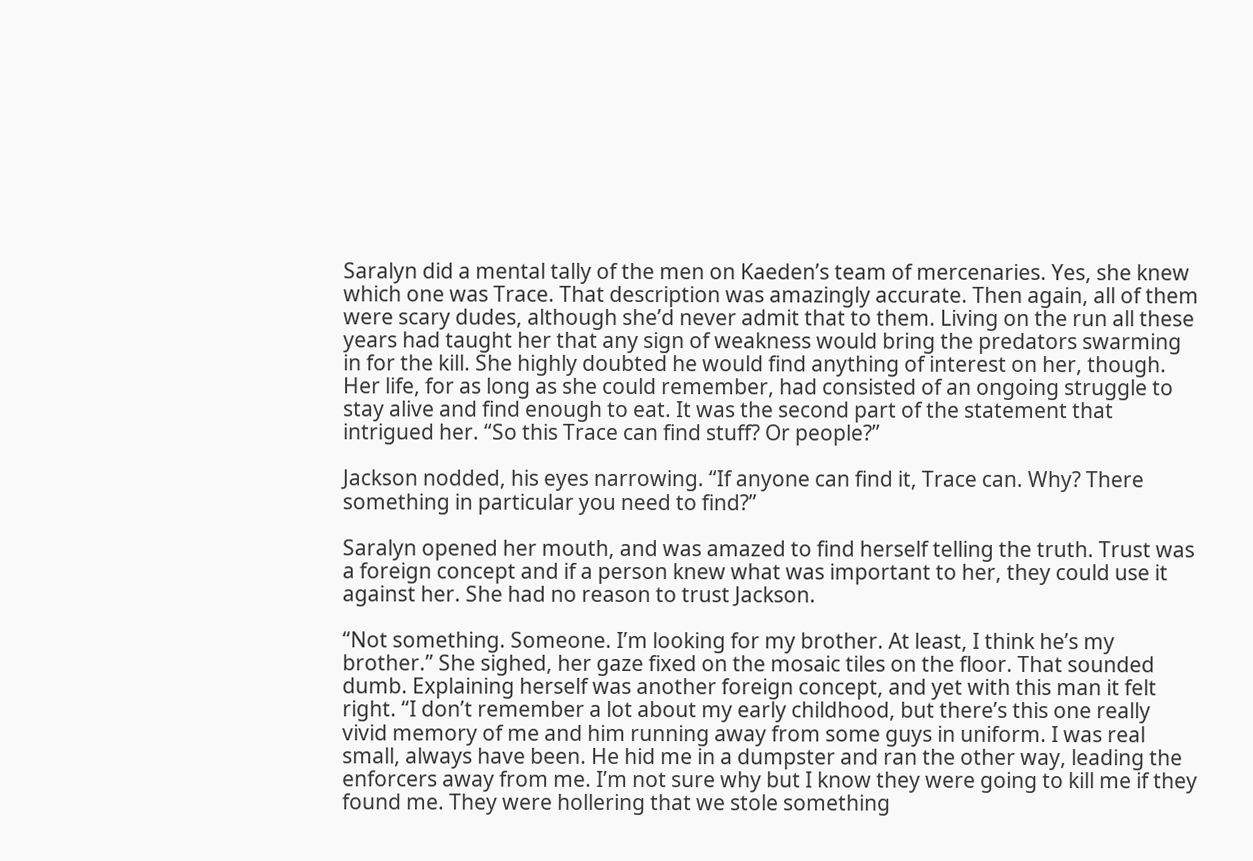Saralyn did a mental tally of the men on Kaeden’s team of mercenaries. Yes, she knew which one was Trace. That description was amazingly accurate. Then again, all of them were scary dudes, although she’d never admit that to them. Living on the run all these years had taught her that any sign of weakness would bring the predators swarming in for the kill. She highly doubted he would find anything of interest on her, though. Her life, for as long as she could remember, had consisted of an ongoing struggle to stay alive and find enough to eat. It was the second part of the statement that intrigued her. “So this Trace can find stuff? Or people?”

Jackson nodded, his eyes narrowing. “If anyone can find it, Trace can. Why? There something in particular you need to find?”

Saralyn opened her mouth, and was amazed to find herself telling the truth. Trust was a foreign concept and if a person knew what was important to her, they could use it against her. She had no reason to trust Jackson.

“Not something. Someone. I’m looking for my brother. At least, I think he’s my brother.” She sighed, her gaze fixed on the mosaic tiles on the floor. That sounded dumb. Explaining herself was another foreign concept, and yet with this man it felt right. “I don’t remember a lot about my early childhood, but there’s this one really vivid memory of me and him running away from some guys in uniform. I was real small, always have been. He hid me in a dumpster and ran the other way, leading the enforcers away from me. I’m not sure why but I know they were going to kill me if they found me. They were hollering that we stole something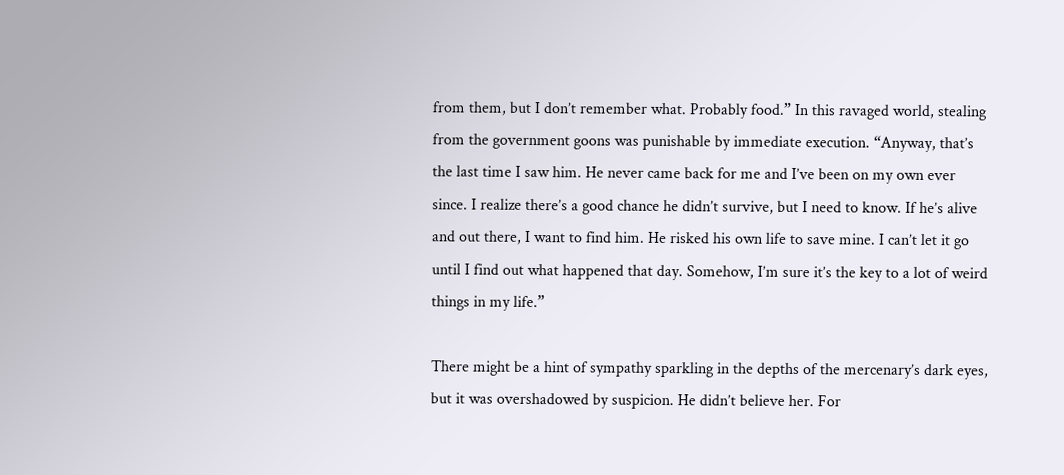from them, but I don’t remember what. Probably food.” In this ravaged world, stealing from the government goons was punishable by immediate execution. “Anyway, that’s the last time I saw him. He never came back for me and I’ve been on my own ever since. I realize there’s a good chance he didn’t survive, but I need to know. If he’s alive and out there, I want to find him. He risked his own life to save mine. I can’t let it go until I find out what happened that day. Somehow, I’m sure it’s the key to a lot of weird things in my life.”

There might be a hint of sympathy sparkling in the depths of the mercenary’s dark eyes, but it was overshadowed by suspicion. He didn’t believe her. For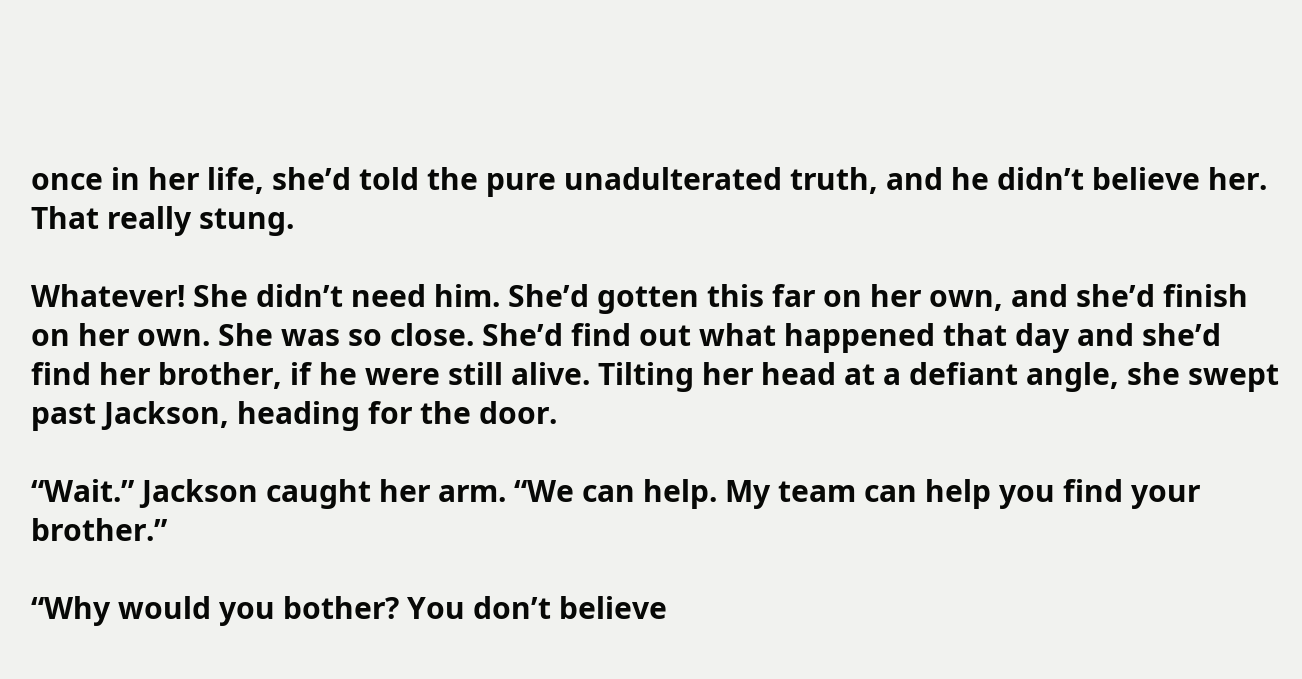once in her life, she’d told the pure unadulterated truth, and he didn’t believe her. That really stung.

Whatever! She didn’t need him. She’d gotten this far on her own, and she’d finish on her own. She was so close. She’d find out what happened that day and she’d find her brother, if he were still alive. Tilting her head at a defiant angle, she swept past Jackson, heading for the door.

“Wait.” Jackson caught her arm. “We can help. My team can help you find your brother.”

“Why would you bother? You don’t believe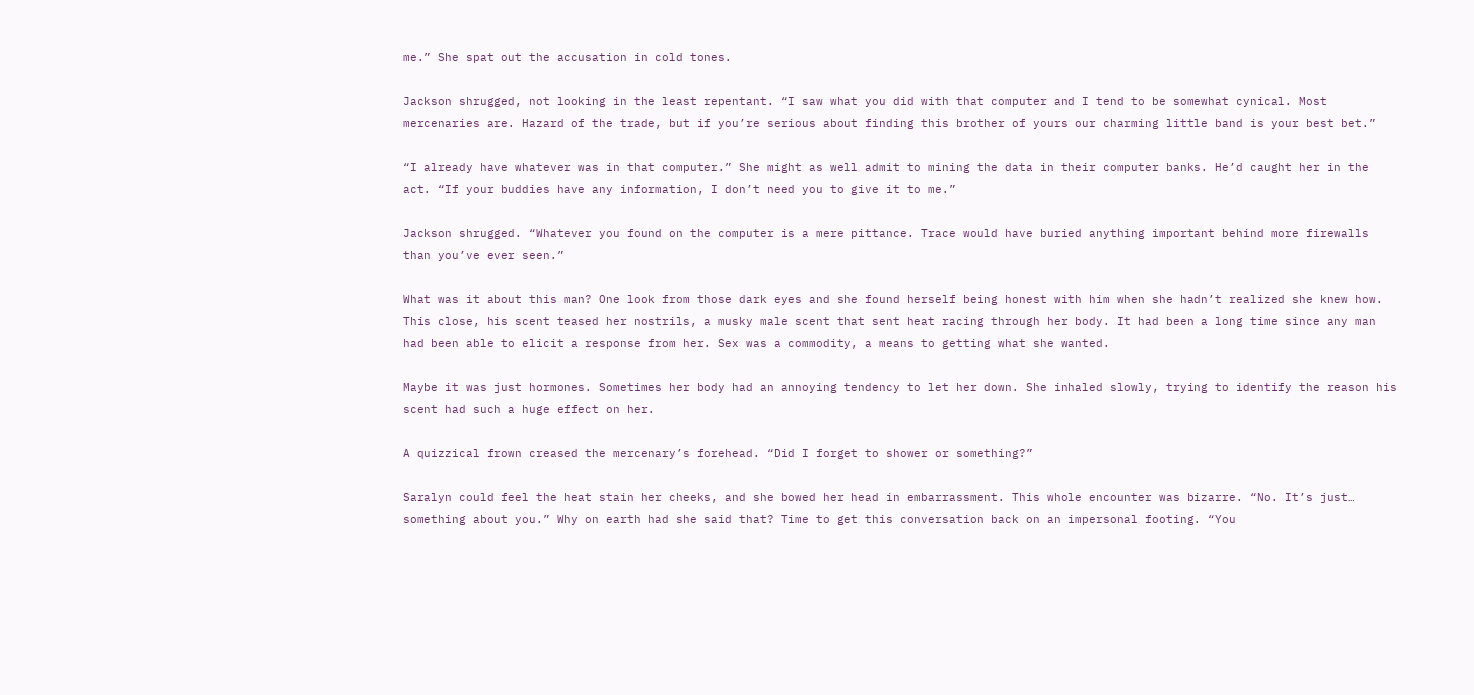me.” She spat out the accusation in cold tones.

Jackson shrugged, not looking in the least repentant. “I saw what you did with that computer and I tend to be somewhat cynical. Most mercenaries are. Hazard of the trade, but if you’re serious about finding this brother of yours our charming little band is your best bet.”

“I already have whatever was in that computer.” She might as well admit to mining the data in their computer banks. He’d caught her in the act. “If your buddies have any information, I don’t need you to give it to me.”

Jackson shrugged. “Whatever you found on the computer is a mere pittance. Trace would have buried anything important behind more firewalls than you’ve ever seen.”

What was it about this man? One look from those dark eyes and she found herself being honest with him when she hadn’t realized she knew how. This close, his scent teased her nostrils, a musky male scent that sent heat racing through her body. It had been a long time since any man had been able to elicit a response from her. Sex was a commodity, a means to getting what she wanted.

Maybe it was just hormones. Sometimes her body had an annoying tendency to let her down. She inhaled slowly, trying to identify the reason his scent had such a huge effect on her.

A quizzical frown creased the mercenary’s forehead. “Did I forget to shower or something?”

Saralyn could feel the heat stain her cheeks, and she bowed her head in embarrassment. This whole encounter was bizarre. “No. It’s just… something about you.” Why on earth had she said that? Time to get this conversation back on an impersonal footing. “You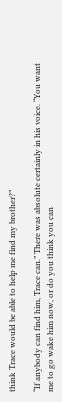think Trace would be able to help me find my brother?”

“If anybody can find him, Trace can.” There was absolute certainly in his voice. “You want me to go wake him now, or do you think you can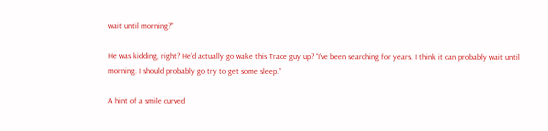wait until morning?”

He was kidding, right? He’d actually go wake this Trace guy up? “I’ve been searching for years. I think it can probably wait until morning. I should probably go try to get some sleep.”

A hint of a smile curved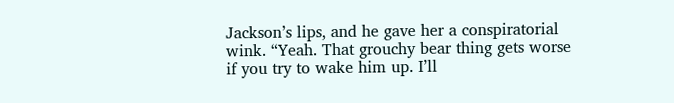Jackson’s lips, and he gave her a conspiratorial wink. “Yeah. That grouchy bear thing gets worse if you try to wake him up. I’ll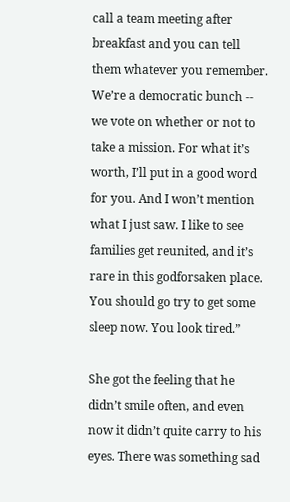call a team meeting after breakfast and you can tell them whatever you remember. We’re a democratic bunch -- we vote on whether or not to take a mission. For what it’s worth, I’ll put in a good word for you. And I won’t mention what I just saw. I like to see families get reunited, and it’s rare in this godforsaken place. You should go try to get some sleep now. You look tired.”

She got the feeling that he didn’t smile often, and even now it didn’t quite carry to his eyes. There was something sad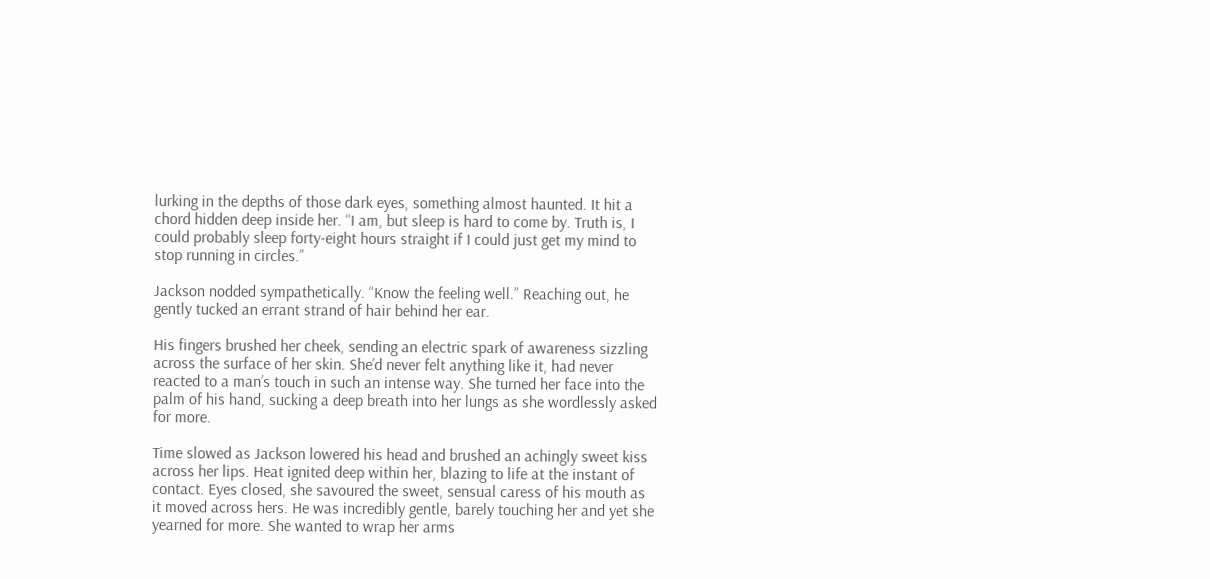lurking in the depths of those dark eyes, something almost haunted. It hit a chord hidden deep inside her. “I am, but sleep is hard to come by. Truth is, I could probably sleep forty-eight hours straight if I could just get my mind to stop running in circles.”

Jackson nodded sympathetically. “Know the feeling well.” Reaching out, he gently tucked an errant strand of hair behind her ear.

His fingers brushed her cheek, sending an electric spark of awareness sizzling across the surface of her skin. She’d never felt anything like it, had never reacted to a man’s touch in such an intense way. She turned her face into the palm of his hand, sucking a deep breath into her lungs as she wordlessly asked for more.

Time slowed as Jackson lowered his head and brushed an achingly sweet kiss across her lips. Heat ignited deep within her, blazing to life at the instant of contact. Eyes closed, she savoured the sweet, sensual caress of his mouth as it moved across hers. He was incredibly gentle, barely touching her and yet she yearned for more. She wanted to wrap her arms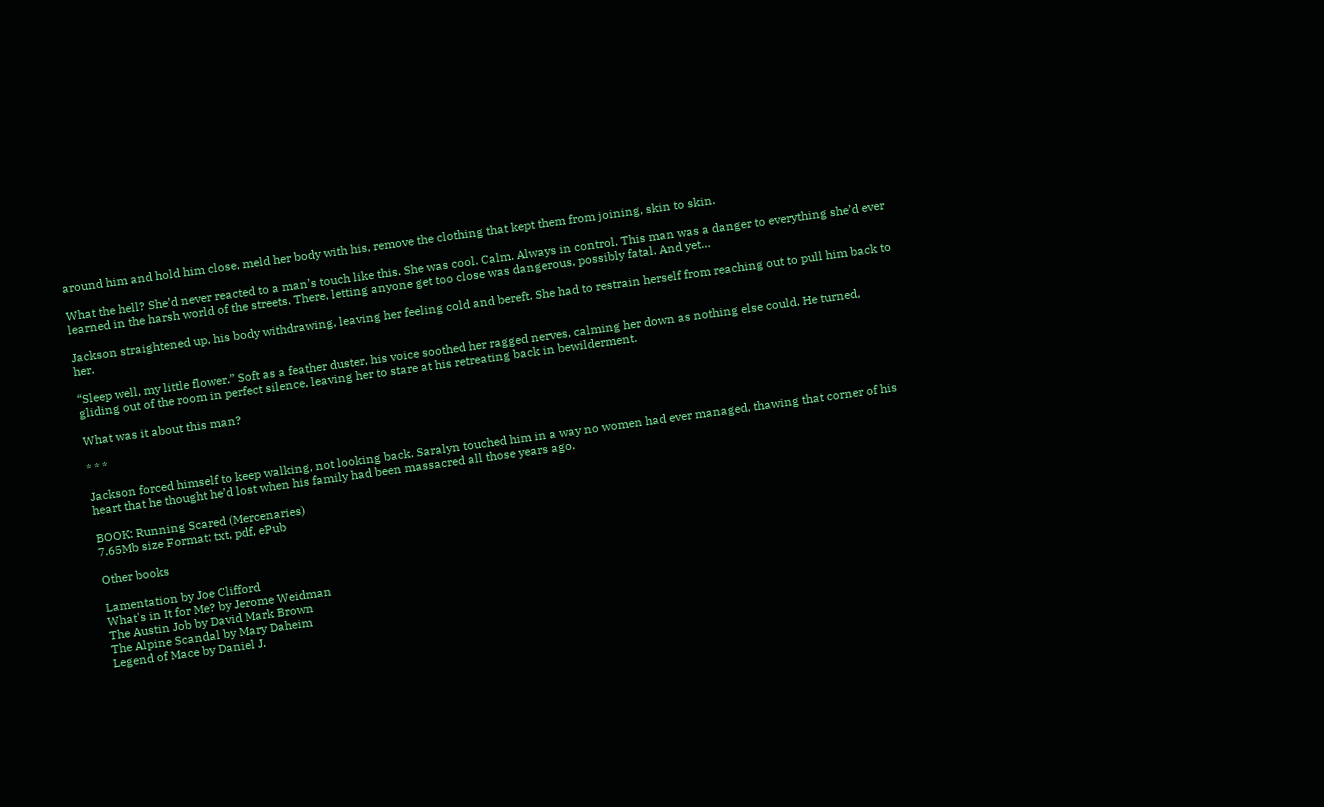around him and hold him close, meld her body with his, remove the clothing that kept them from joining, skin to skin.

What the hell? She’d never reacted to a man’s touch like this. She was cool. Calm. Always in control. This man was a danger to everything she’d ever learned in the harsh world of the streets. There, letting anyone get too close was dangerous, possibly fatal. And yet…

Jackson straightened up, his body withdrawing, leaving her feeling cold and bereft. She had to restrain herself from reaching out to pull him back to her.

“Sleep well, my little flower.” Soft as a feather duster, his voice soothed her ragged nerves, calming her down as nothing else could. He turned, gliding out of the room in perfect silence, leaving her to stare at his retreating back in bewilderment.

What was it about this man?

* * *

Jackson forced himself to keep walking, not looking back. Saralyn touched him in a way no women had ever managed, thawing that corner of his heart that he thought he’d lost when his family had been massacred all those years ago.

BOOK: Running Scared (Mercenaries)
7.65Mb size Format: txt, pdf, ePub

Other books

Lamentation by Joe Clifford
What's in It for Me? by Jerome Weidman
The Austin Job by David Mark Brown
The Alpine Scandal by Mary Daheim
Legend of Mace by Daniel J.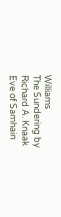Williams
The Sundering by Richard A. Knaak
Eve of Samhain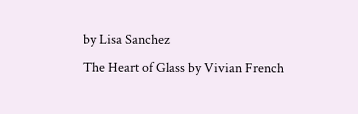by Lisa Sanchez
The Heart of Glass by Vivian French